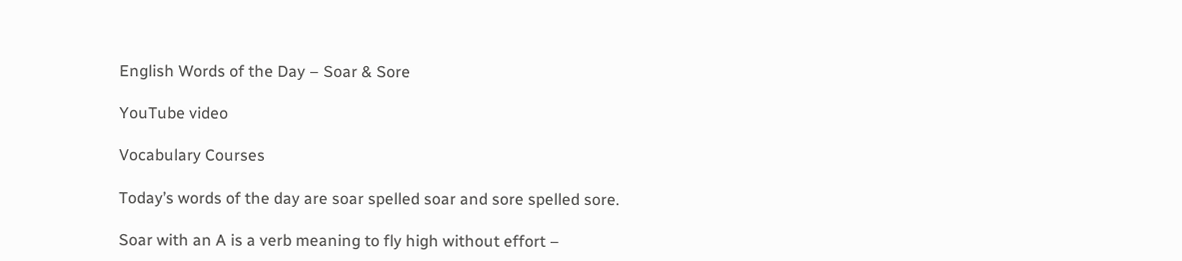English Words of the Day – Soar & Sore

YouTube video

Vocabulary Courses

Today’s words of the day are soar spelled soar and sore spelled sore.

Soar with an A is a verb meaning to fly high without effort –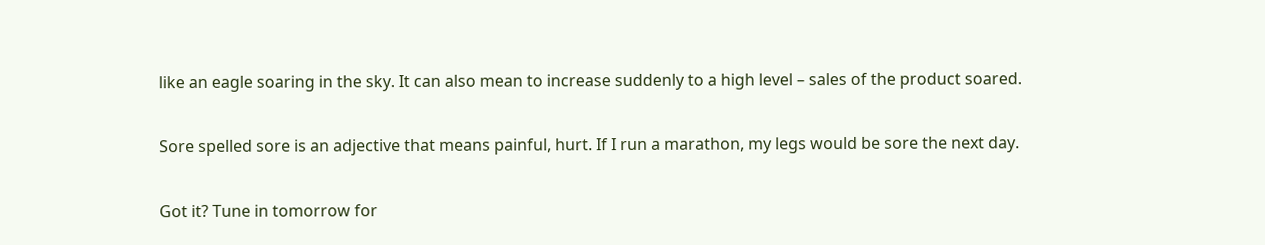like an eagle soaring in the sky. It can also mean to increase suddenly to a high level – sales of the product soared.

Sore spelled sore is an adjective that means painful, hurt. If I run a marathon, my legs would be sore the next day.

Got it? Tune in tomorrow for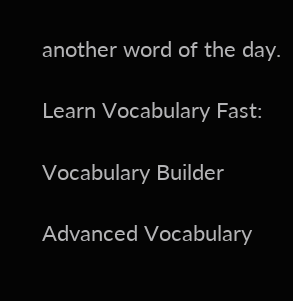another word of the day.

Learn Vocabulary Fast:

Vocabulary Builder

Advanced Vocabulary